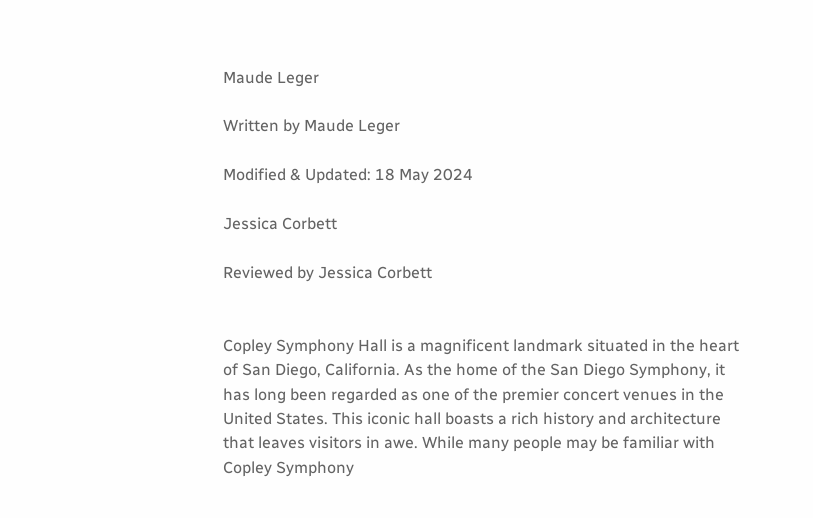Maude Leger

Written by Maude Leger

Modified & Updated: 18 May 2024

Jessica Corbett

Reviewed by Jessica Corbett


Copley Symphony Hall is a magnificent landmark situated in the heart of San Diego, California. As the home of the San Diego Symphony, it has long been regarded as one of the premier concert venues in the United States. This iconic hall boasts a rich history and architecture that leaves visitors in awe. While many people may be familiar with Copley Symphony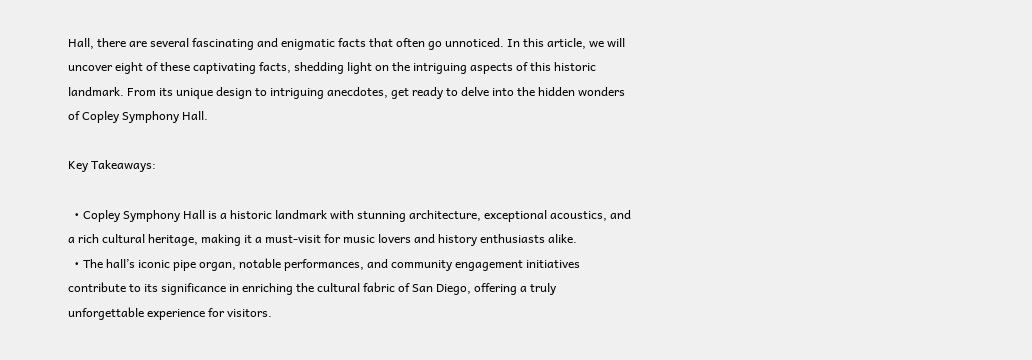Hall, there are several fascinating and enigmatic facts that often go unnoticed. In this article, we will uncover eight of these captivating facts, shedding light on the intriguing aspects of this historic landmark. From its unique design to intriguing anecdotes, get ready to delve into the hidden wonders of Copley Symphony Hall.

Key Takeaways:

  • Copley Symphony Hall is a historic landmark with stunning architecture, exceptional acoustics, and a rich cultural heritage, making it a must-visit for music lovers and history enthusiasts alike.
  • The hall’s iconic pipe organ, notable performances, and community engagement initiatives contribute to its significance in enriching the cultural fabric of San Diego, offering a truly unforgettable experience for visitors.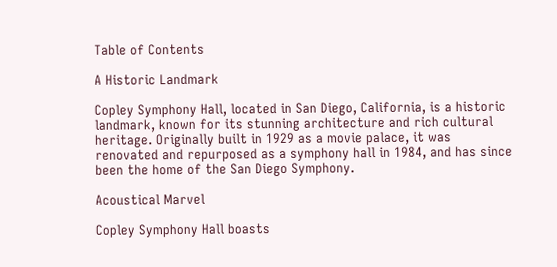Table of Contents

A Historic Landmark

Copley Symphony Hall, located in San Diego, California, is a historic landmark, known for its stunning architecture and rich cultural heritage. Originally built in 1929 as a movie palace, it was renovated and repurposed as a symphony hall in 1984, and has since been the home of the San Diego Symphony.

Acoustical Marvel

Copley Symphony Hall boasts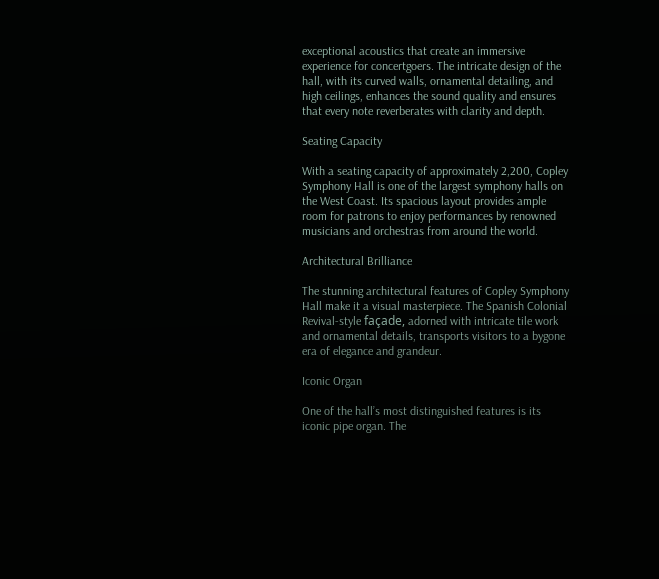exceptional acoustics that create an immersive experience for concertgoers. The intricate design of the hall, with its curved walls, ornamental detailing, and high ceilings, enhances the sound quality and ensures that every note reverberates with clarity and depth.

Seating Capacity

With a seating capacity of approximately 2,200, Copley Symphony Hall is one of the largest symphony halls on the West Coast. Its spacious layout provides ample room for patrons to enjoy performances by renowned musicians and orchestras from around the world.

Architectural Brilliance

The stunning architectural features of Copley Symphony Hall make it a visual masterpiece. The Spanish Colonial Revival-style façade, adorned with intricate tile work and ornamental details, transports visitors to a bygone era of elegance and grandeur.

Iconic Organ

One of the hall’s most distinguished features is its iconic pipe organ. The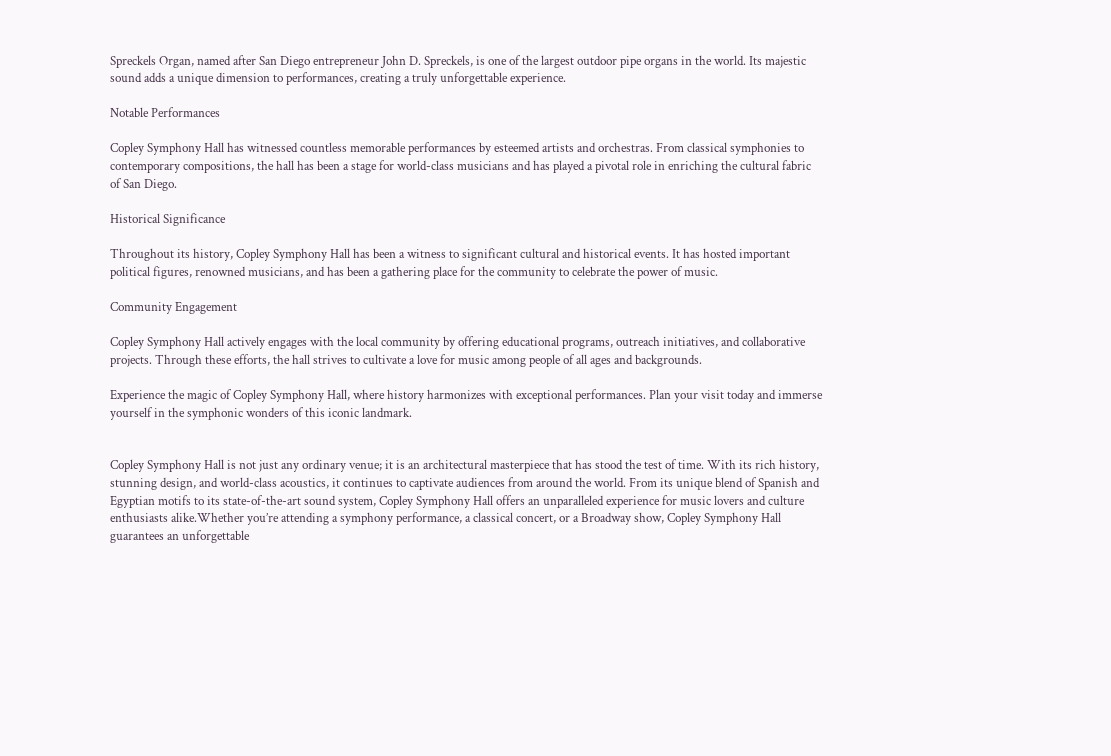Spreckels Organ, named after San Diego entrepreneur John D. Spreckels, is one of the largest outdoor pipe organs in the world. Its majestic sound adds a unique dimension to performances, creating a truly unforgettable experience.

Notable Performances

Copley Symphony Hall has witnessed countless memorable performances by esteemed artists and orchestras. From classical symphonies to contemporary compositions, the hall has been a stage for world-class musicians and has played a pivotal role in enriching the cultural fabric of San Diego.

Historical Significance

Throughout its history, Copley Symphony Hall has been a witness to significant cultural and historical events. It has hosted important political figures, renowned musicians, and has been a gathering place for the community to celebrate the power of music.

Community Engagement

Copley Symphony Hall actively engages with the local community by offering educational programs, outreach initiatives, and collaborative projects. Through these efforts, the hall strives to cultivate a love for music among people of all ages and backgrounds.

Experience the magic of Copley Symphony Hall, where history harmonizes with exceptional performances. Plan your visit today and immerse yourself in the symphonic wonders of this iconic landmark.


Copley Symphony Hall is not just any ordinary venue; it is an architectural masterpiece that has stood the test of time. With its rich history, stunning design, and world-class acoustics, it continues to captivate audiences from around the world. From its unique blend of Spanish and Egyptian motifs to its state-of-the-art sound system, Copley Symphony Hall offers an unparalleled experience for music lovers and culture enthusiasts alike.Whether you’re attending a symphony performance, a classical concert, or a Broadway show, Copley Symphony Hall guarantees an unforgettable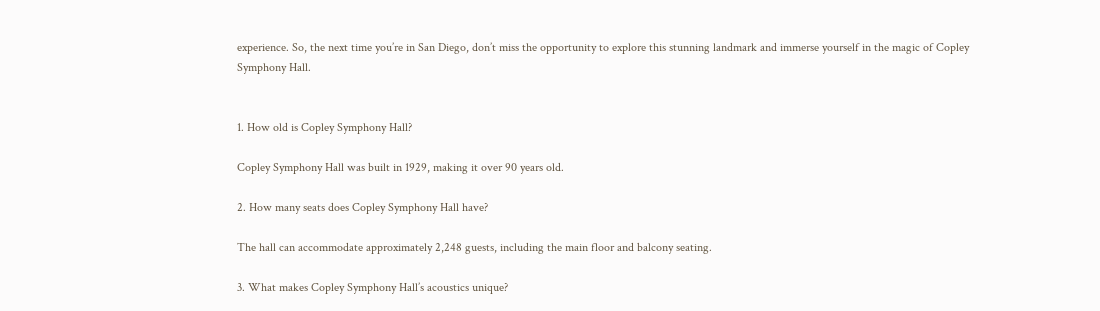experience. So, the next time you’re in San Diego, don’t miss the opportunity to explore this stunning landmark and immerse yourself in the magic of Copley Symphony Hall.


1. How old is Copley Symphony Hall?

Copley Symphony Hall was built in 1929, making it over 90 years old.

2. How many seats does Copley Symphony Hall have?

The hall can accommodate approximately 2,248 guests, including the main floor and balcony seating.

3. What makes Copley Symphony Hall’s acoustics unique?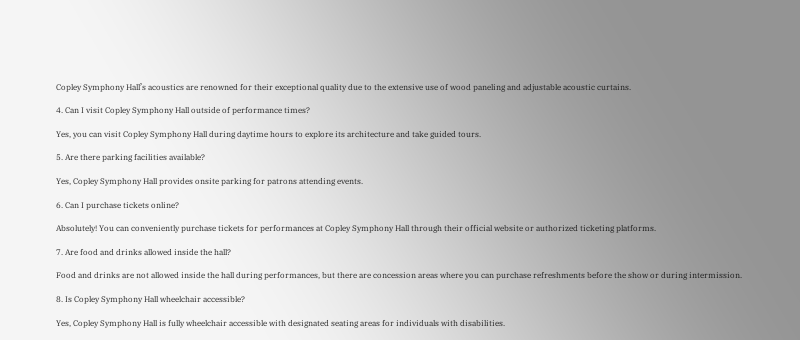Copley Symphony Hall’s acoustics are renowned for their exceptional quality due to the extensive use of wood paneling and adjustable acoustic curtains.

4. Can I visit Copley Symphony Hall outside of performance times?

Yes, you can visit Copley Symphony Hall during daytime hours to explore its architecture and take guided tours.

5. Are there parking facilities available?

Yes, Copley Symphony Hall provides onsite parking for patrons attending events.

6. Can I purchase tickets online?

Absolutely! You can conveniently purchase tickets for performances at Copley Symphony Hall through their official website or authorized ticketing platforms.

7. Are food and drinks allowed inside the hall?

Food and drinks are not allowed inside the hall during performances, but there are concession areas where you can purchase refreshments before the show or during intermission.

8. Is Copley Symphony Hall wheelchair accessible?

Yes, Copley Symphony Hall is fully wheelchair accessible with designated seating areas for individuals with disabilities.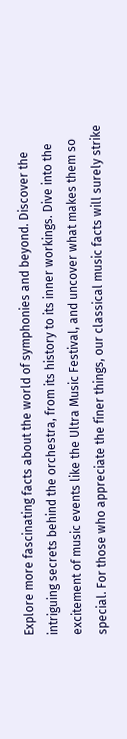Explore more fascinating facts about the world of symphonies and beyond. Discover the intriguing secrets behind the orchestra, from its history to its inner workings. Dive into the excitement of music events like the Ultra Music Festival, and uncover what makes them so special. For those who appreciate the finer things, our classical music facts will surely strike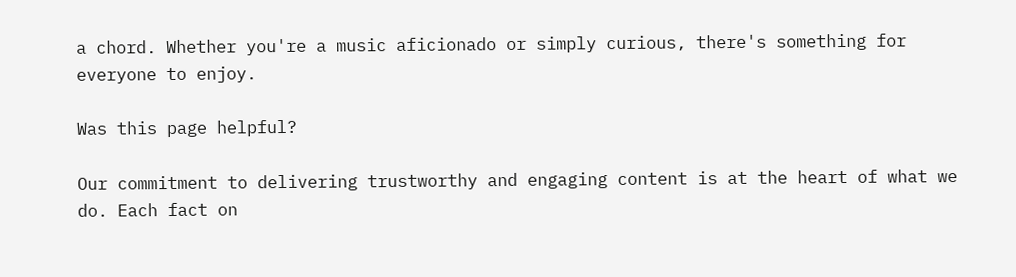a chord. Whether you're a music aficionado or simply curious, there's something for everyone to enjoy.

Was this page helpful?

Our commitment to delivering trustworthy and engaging content is at the heart of what we do. Each fact on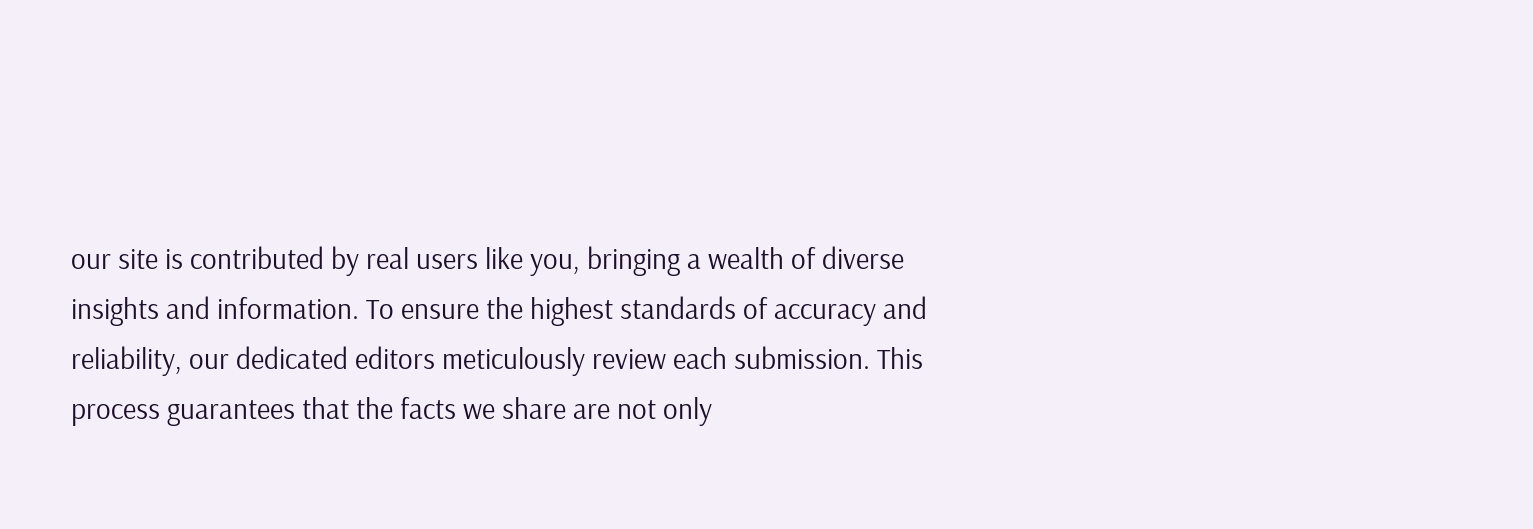our site is contributed by real users like you, bringing a wealth of diverse insights and information. To ensure the highest standards of accuracy and reliability, our dedicated editors meticulously review each submission. This process guarantees that the facts we share are not only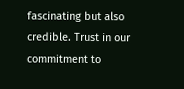fascinating but also credible. Trust in our commitment to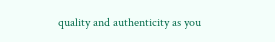quality and authenticity as you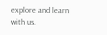explore and learn with us.